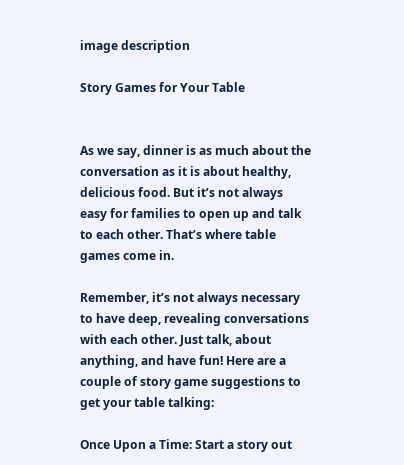image description

Story Games for Your Table


As we say, dinner is as much about the conversation as it is about healthy, delicious food. But it’s not always easy for families to open up and talk to each other. That’s where table games come in.

Remember, it’s not always necessary to have deep, revealing conversations with each other. Just talk, about anything, and have fun! Here are a couple of story game suggestions to get your table talking:

Once Upon a Time: Start a story out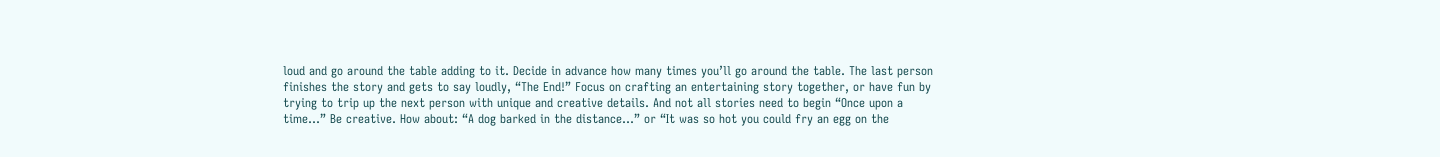loud and go around the table adding to it. Decide in advance how many times you’ll go around the table. The last person finishes the story and gets to say loudly, “The End!” Focus on crafting an entertaining story together, or have fun by trying to trip up the next person with unique and creative details. And not all stories need to begin “Once upon a time…” Be creative. How about: “A dog barked in the distance…” or “It was so hot you could fry an egg on the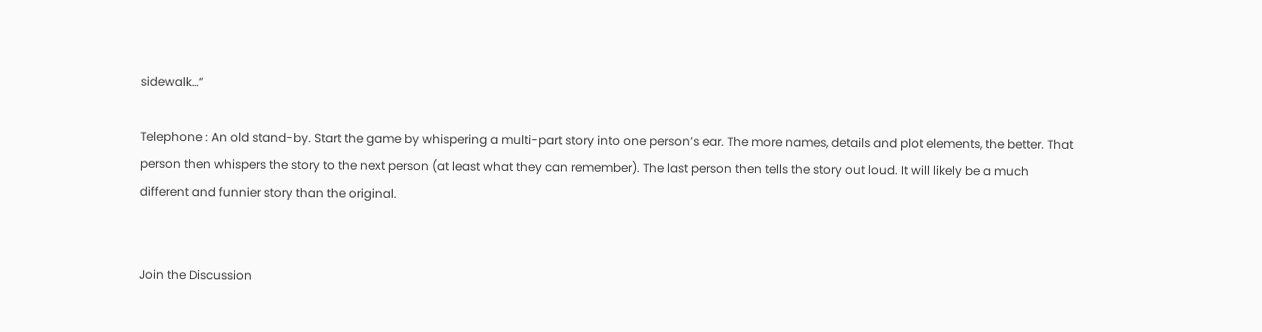sidewalk…”

Telephone : An old stand-by. Start the game by whispering a multi-part story into one person’s ear. The more names, details and plot elements, the better. That person then whispers the story to the next person (at least what they can remember). The last person then tells the story out loud. It will likely be a much different and funnier story than the original.


Join the Discussion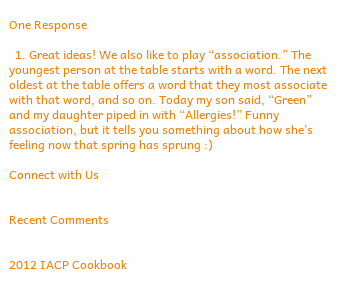One Response

  1. Great ideas! We also like to play “association.” The youngest person at the table starts with a word. The next oldest at the table offers a word that they most associate with that word, and so on. Today my son said, “Green” and my daughter piped in with “Allergies!” Funny association, but it tells you something about how she’s feeling now that spring has sprung :)

Connect with Us


Recent Comments


2012 IACP Cookbook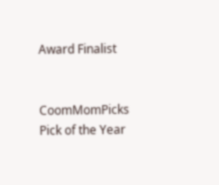Award Finalist


CoomMomPicks Pick of the Year